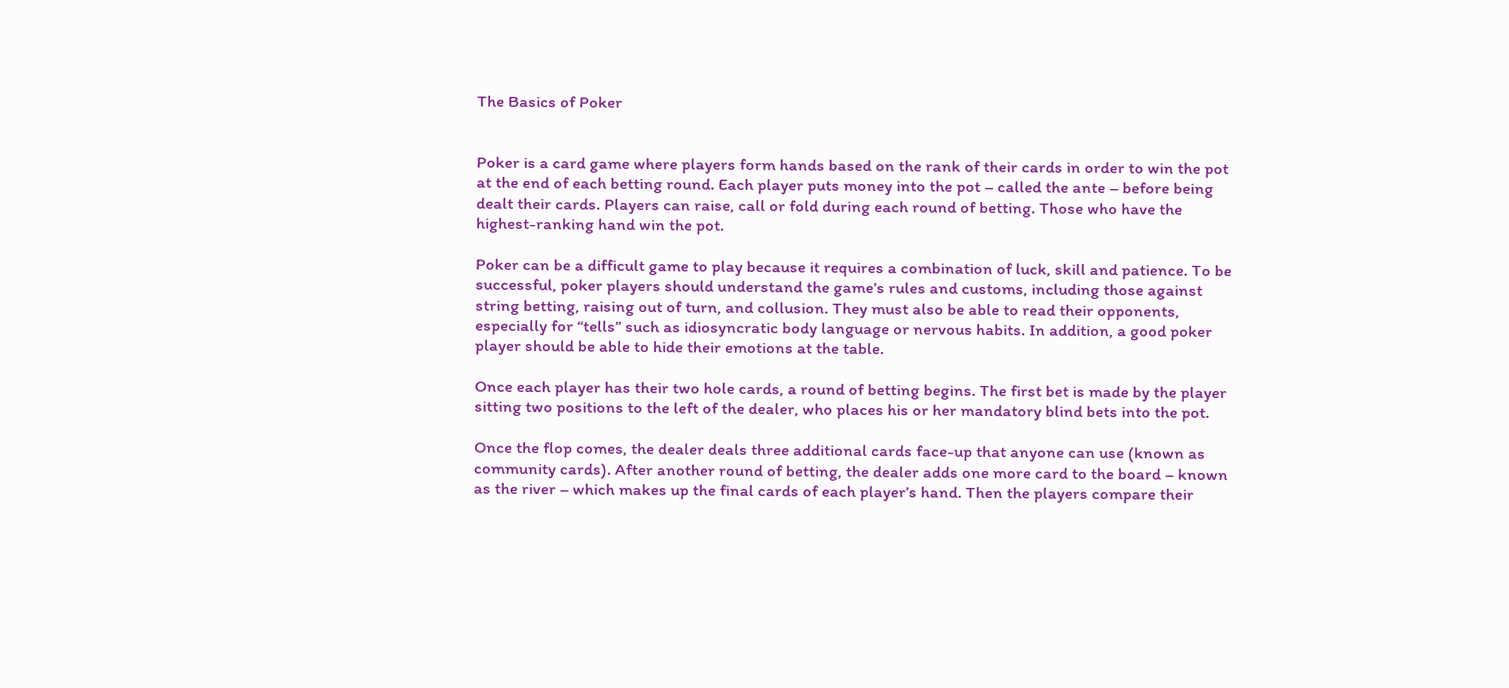The Basics of Poker


Poker is a card game where players form hands based on the rank of their cards in order to win the pot at the end of each betting round. Each player puts money into the pot – called the ante – before being dealt their cards. Players can raise, call or fold during each round of betting. Those who have the highest-ranking hand win the pot.

Poker can be a difficult game to play because it requires a combination of luck, skill and patience. To be successful, poker players should understand the game’s rules and customs, including those against string betting, raising out of turn, and collusion. They must also be able to read their opponents, especially for “tells” such as idiosyncratic body language or nervous habits. In addition, a good poker player should be able to hide their emotions at the table.

Once each player has their two hole cards, a round of betting begins. The first bet is made by the player sitting two positions to the left of the dealer, who places his or her mandatory blind bets into the pot.

Once the flop comes, the dealer deals three additional cards face-up that anyone can use (known as community cards). After another round of betting, the dealer adds one more card to the board – known as the river – which makes up the final cards of each player’s hand. Then the players compare their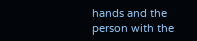hands and the person with the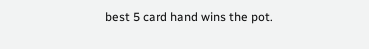best 5 card hand wins the pot.